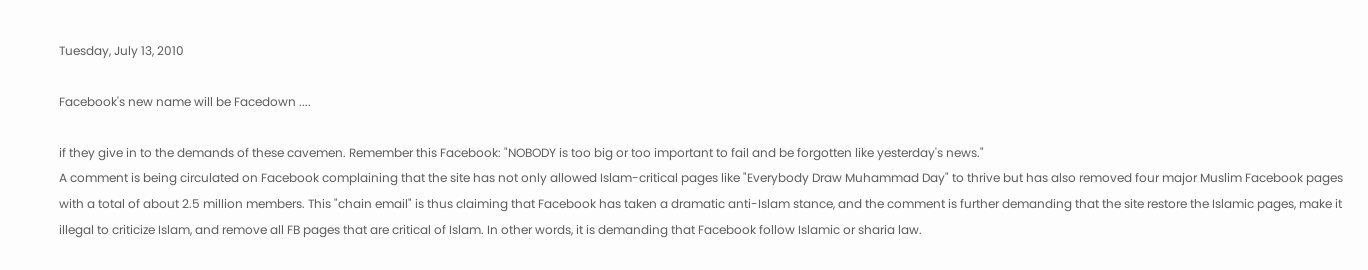Tuesday, July 13, 2010

Facebook's new name will be Facedown ....

if they give in to the demands of these cavemen. Remember this Facebook: "NOBODY is too big or too important to fail and be forgotten like yesterday's news."
A comment is being circulated on Facebook complaining that the site has not only allowed Islam-critical pages like "Everybody Draw Muhammad Day" to thrive but has also removed four major Muslim Facebook pages with a total of about 2.5 million members. This "chain email" is thus claiming that Facebook has taken a dramatic anti-Islam stance, and the comment is further demanding that the site restore the Islamic pages, make it illegal to criticize Islam, and remove all FB pages that are critical of Islam. In other words, it is demanding that Facebook follow Islamic or sharia law.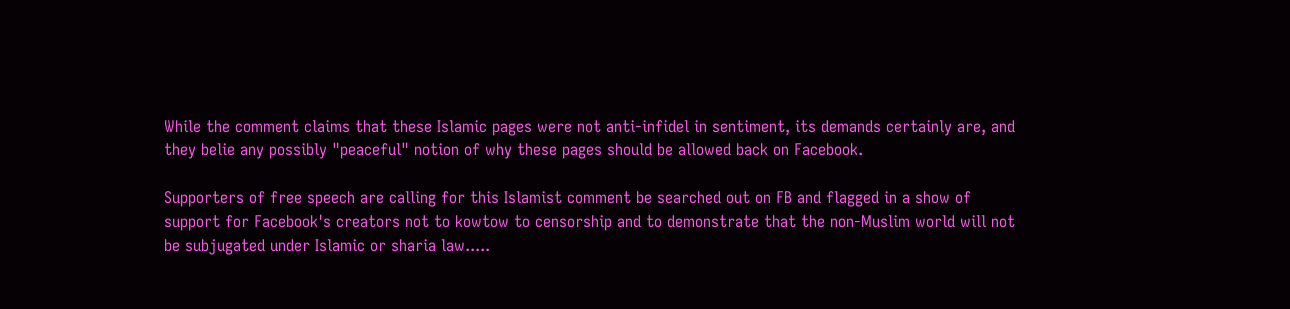While the comment claims that these Islamic pages were not anti-infidel in sentiment, its demands certainly are, and they belie any possibly "peaceful" notion of why these pages should be allowed back on Facebook.

Supporters of free speech are calling for this Islamist comment be searched out on FB and flagged in a show of support for Facebook's creators not to kowtow to censorship and to demonstrate that the non-Muslim world will not be subjugated under Islamic or sharia law.....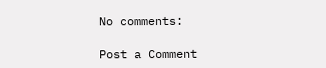No comments:

Post a Comment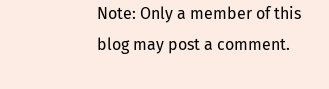Note: Only a member of this blog may post a comment.